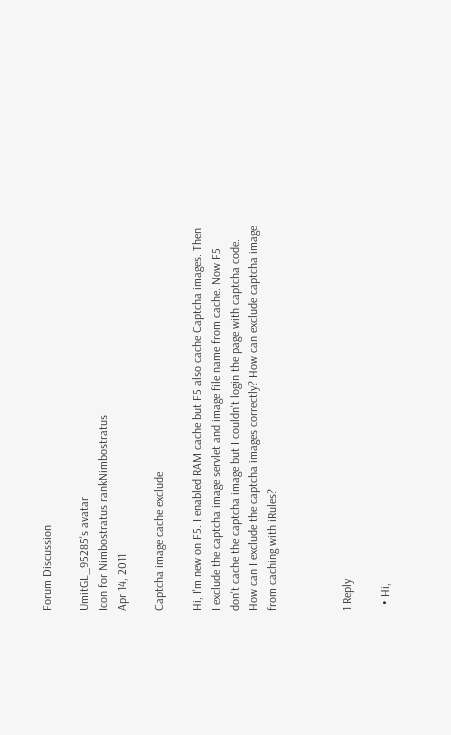Forum Discussion

UmitGL_95285's avatar
Icon for Nimbostratus rankNimbostratus
Apr 14, 2011

Captcha image cache exclude

Hi, I'm new on F5. I enabled RAM cache but F5 also cache Captcha images. Then I exclude the captcha image servlet and image file name from cache. Now F5 don't cache the captcha image but I couldn't login the page with captcha code. How can I exclude the captcha images correctly? How can exclude captcha image from caching with iRules?



1 Reply

  • Hi,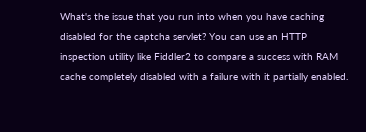What's the issue that you run into when you have caching disabled for the captcha servlet? You can use an HTTP inspection utility like Fiddler2 to compare a success with RAM cache completely disabled with a failure with it partially enabled.